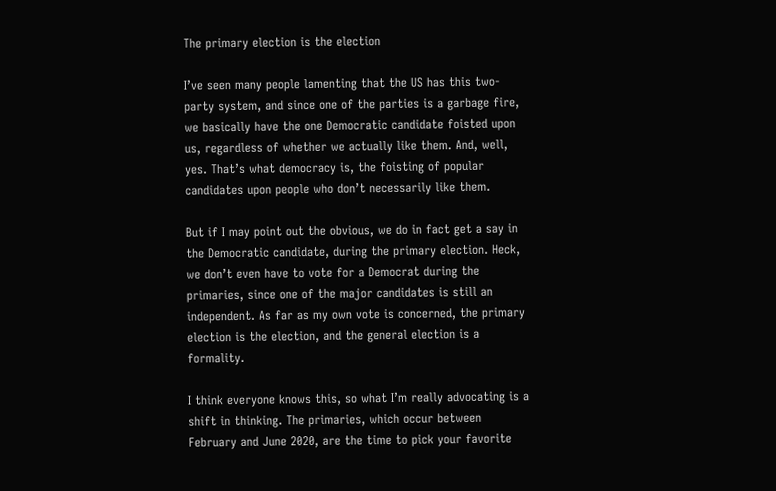The primary election is the election

I’ve seen many people lamenting that the US has this two-party system, and since one of the parties is a garbage fire, we basically have the one Democratic candidate foisted upon us, regardless of whether we actually like them. And, well, yes. That’s what democracy is, the foisting of popular candidates upon people who don’t necessarily like them.

But if I may point out the obvious, we do in fact get a say in the Democratic candidate, during the primary election. Heck, we don’t even have to vote for a Democrat during the primaries, since one of the major candidates is still an independent. As far as my own vote is concerned, the primary election is the election, and the general election is a formality.

I think everyone knows this, so what I’m really advocating is a shift in thinking. The primaries, which occur between February and June 2020, are the time to pick your favorite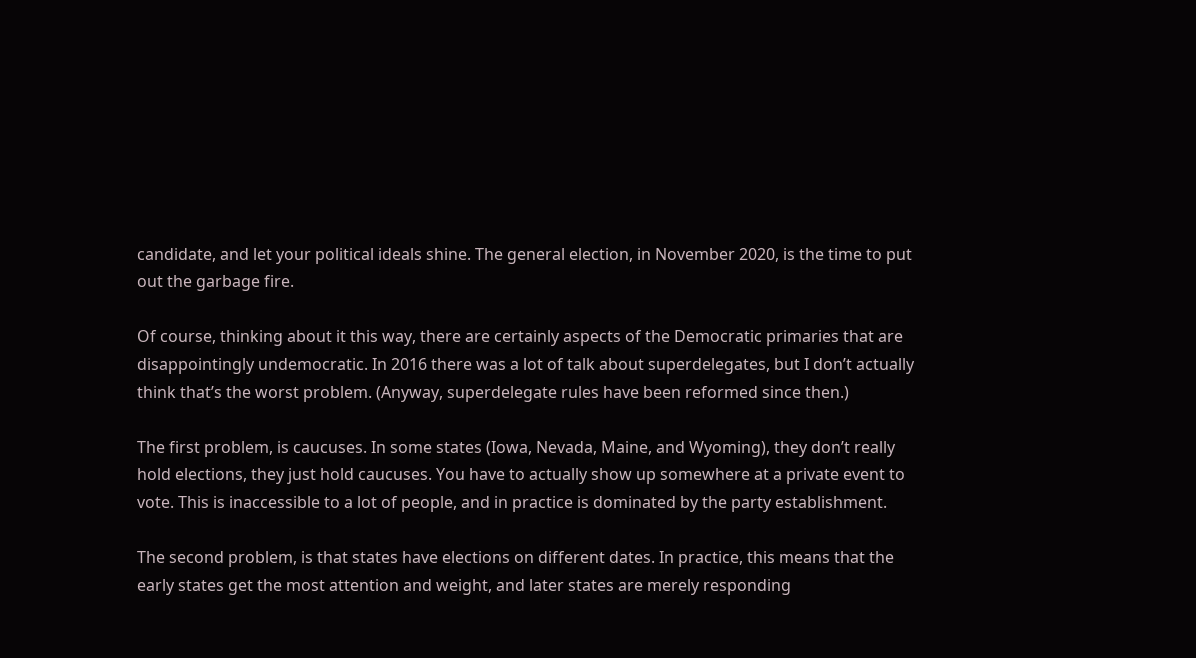candidate, and let your political ideals shine. The general election, in November 2020, is the time to put out the garbage fire.

Of course, thinking about it this way, there are certainly aspects of the Democratic primaries that are disappointingly undemocratic. In 2016 there was a lot of talk about superdelegates, but I don’t actually think that’s the worst problem. (Anyway, superdelegate rules have been reformed since then.)

The first problem, is caucuses. In some states (Iowa, Nevada, Maine, and Wyoming), they don’t really hold elections, they just hold caucuses. You have to actually show up somewhere at a private event to vote. This is inaccessible to a lot of people, and in practice is dominated by the party establishment.

The second problem, is that states have elections on different dates. In practice, this means that the early states get the most attention and weight, and later states are merely responding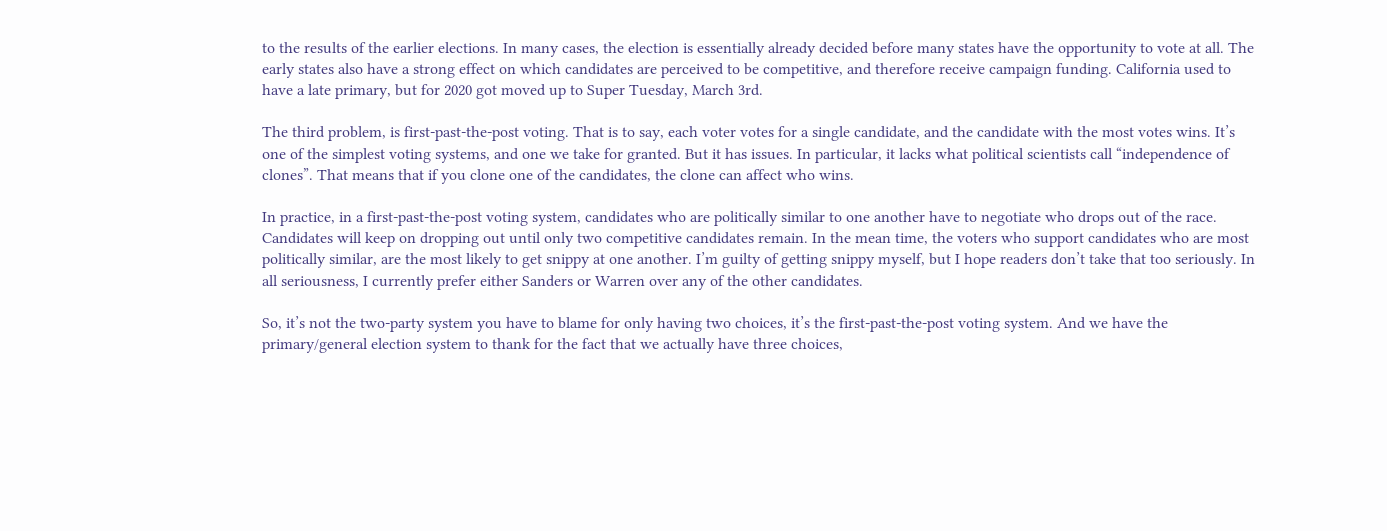to the results of the earlier elections. In many cases, the election is essentially already decided before many states have the opportunity to vote at all. The early states also have a strong effect on which candidates are perceived to be competitive, and therefore receive campaign funding. California used to have a late primary, but for 2020 got moved up to Super Tuesday, March 3rd.

The third problem, is first-past-the-post voting. That is to say, each voter votes for a single candidate, and the candidate with the most votes wins. It’s one of the simplest voting systems, and one we take for granted. But it has issues. In particular, it lacks what political scientists call “independence of clones”. That means that if you clone one of the candidates, the clone can affect who wins.

In practice, in a first-past-the-post voting system, candidates who are politically similar to one another have to negotiate who drops out of the race. Candidates will keep on dropping out until only two competitive candidates remain. In the mean time, the voters who support candidates who are most politically similar, are the most likely to get snippy at one another. I’m guilty of getting snippy myself, but I hope readers don’t take that too seriously. In all seriousness, I currently prefer either Sanders or Warren over any of the other candidates.

So, it’s not the two-party system you have to blame for only having two choices, it’s the first-past-the-post voting system. And we have the primary/general election system to thank for the fact that we actually have three choices,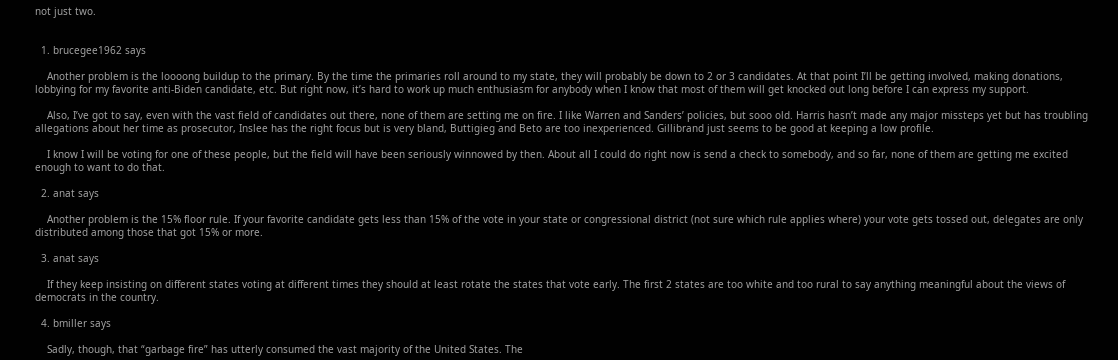not just two.


  1. brucegee1962 says

    Another problem is the loooong buildup to the primary. By the time the primaries roll around to my state, they will probably be down to 2 or 3 candidates. At that point I’ll be getting involved, making donations, lobbying for my favorite anti-Biden candidate, etc. But right now, it’s hard to work up much enthusiasm for anybody when I know that most of them will get knocked out long before I can express my support.

    Also, I’ve got to say, even with the vast field of candidates out there, none of them are setting me on fire. I like Warren and Sanders’ policies, but sooo old. Harris hasn’t made any major missteps yet but has troubling allegations about her time as prosecutor, Inslee has the right focus but is very bland, Buttigieg and Beto are too inexperienced. Gillibrand just seems to be good at keeping a low profile.

    I know I will be voting for one of these people, but the field will have been seriously winnowed by then. About all I could do right now is send a check to somebody, and so far, none of them are getting me excited enough to want to do that.

  2. anat says

    Another problem is the 15% floor rule. If your favorite candidate gets less than 15% of the vote in your state or congressional district (not sure which rule applies where) your vote gets tossed out, delegates are only distributed among those that got 15% or more.

  3. anat says

    If they keep insisting on different states voting at different times they should at least rotate the states that vote early. The first 2 states are too white and too rural to say anything meaningful about the views of democrats in the country.

  4. bmiller says

    Sadly, though, that “garbage fire” has utterly consumed the vast majority of the United States. The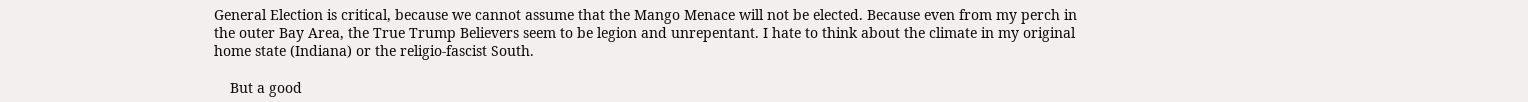General Election is critical, because we cannot assume that the Mango Menace will not be elected. Because even from my perch in the outer Bay Area, the True Trump Believers seem to be legion and unrepentant. I hate to think about the climate in my original home state (Indiana) or the religio-fascist South.

    But a good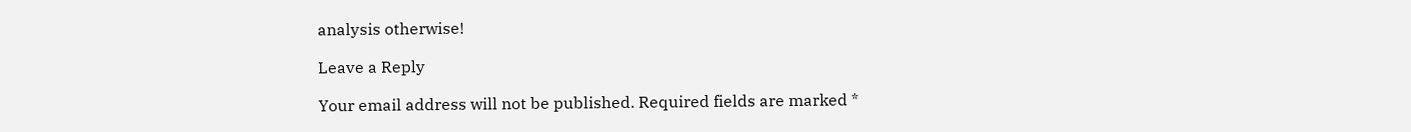analysis otherwise!

Leave a Reply

Your email address will not be published. Required fields are marked *